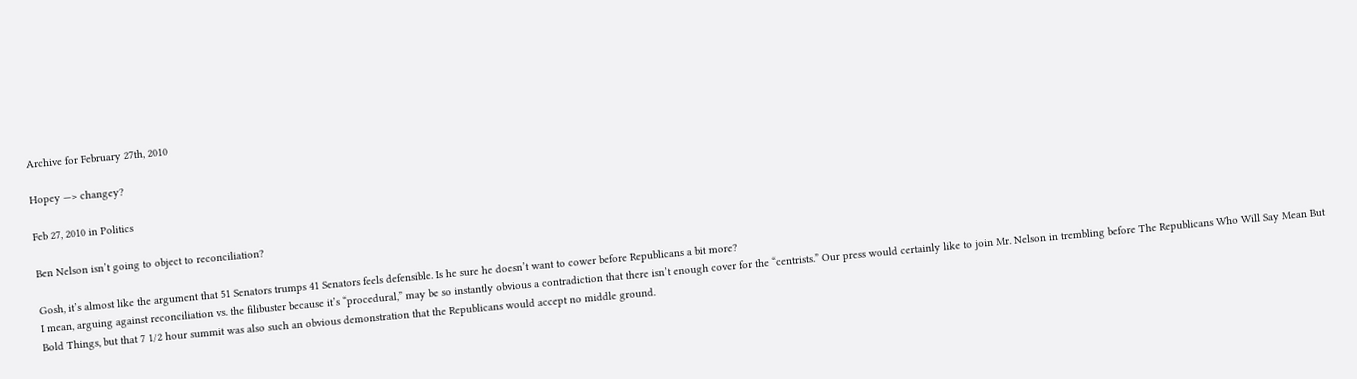Archive for February 27th, 2010

Hopey —> changey?

Feb 27, 2010 in Politics

Ben Nelson isn’t going to object to reconciliation?

Gosh, it’s almost like the argument that 51 Senators trumps 41 Senators feels defensible. Is he sure he doesn’t want to cower before Republicans a bit more?
I mean, arguing against reconciliation vs. the filibuster because it’s “procedural,” may be so instantly obvious a contradiction that there isn’t enough cover for the “centrists.” Our press would certainly like to join Mr. Nelson in trembling before The Republicans Who Will Say Mean But Bold Things, but that 7 1/2 hour summit was also such an obvious demonstration that the Republicans would accept no middle ground.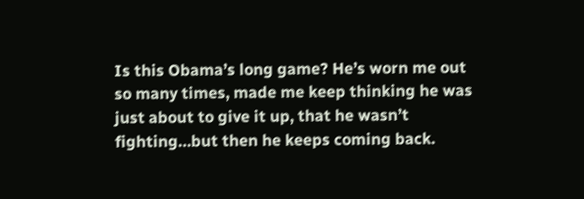Is this Obama’s long game? He’s worn me out so many times, made me keep thinking he was just about to give it up, that he wasn’t fighting…but then he keeps coming back.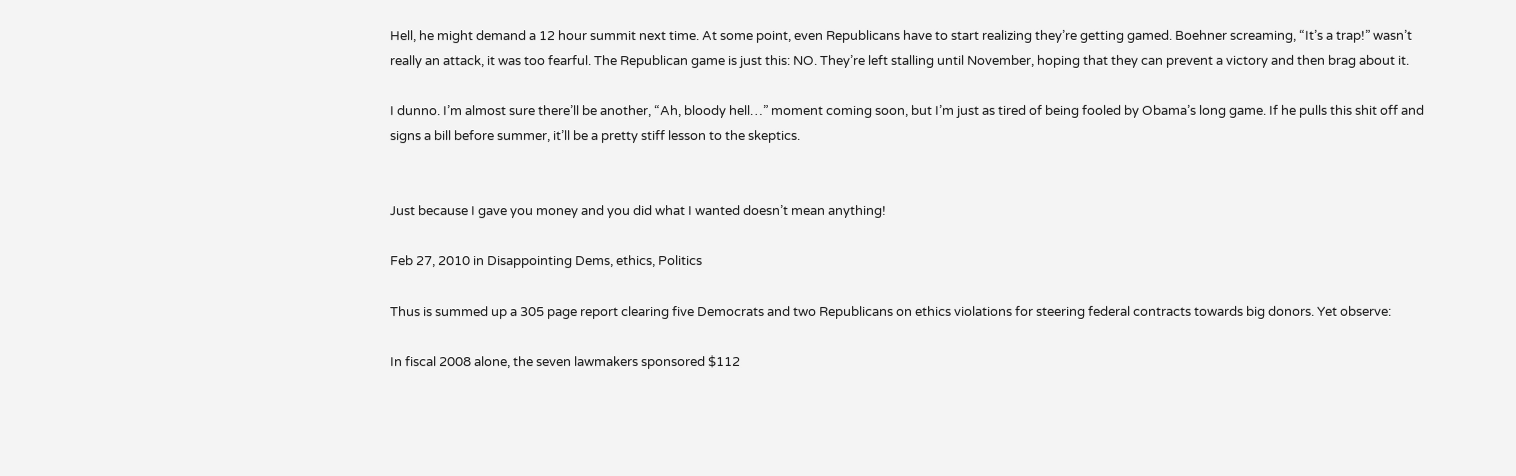Hell, he might demand a 12 hour summit next time. At some point, even Republicans have to start realizing they’re getting gamed. Boehner screaming, “It’s a trap!” wasn’t really an attack, it was too fearful. The Republican game is just this: NO. They’re left stalling until November, hoping that they can prevent a victory and then brag about it.

I dunno. I’m almost sure there’ll be another, “Ah, bloody hell…” moment coming soon, but I’m just as tired of being fooled by Obama’s long game. If he pulls this shit off and signs a bill before summer, it’ll be a pretty stiff lesson to the skeptics.


Just because I gave you money and you did what I wanted doesn’t mean anything!

Feb 27, 2010 in Disappointing Dems, ethics, Politics

Thus is summed up a 305 page report clearing five Democrats and two Republicans on ethics violations for steering federal contracts towards big donors. Yet observe:

In fiscal 2008 alone, the seven lawmakers sponsored $112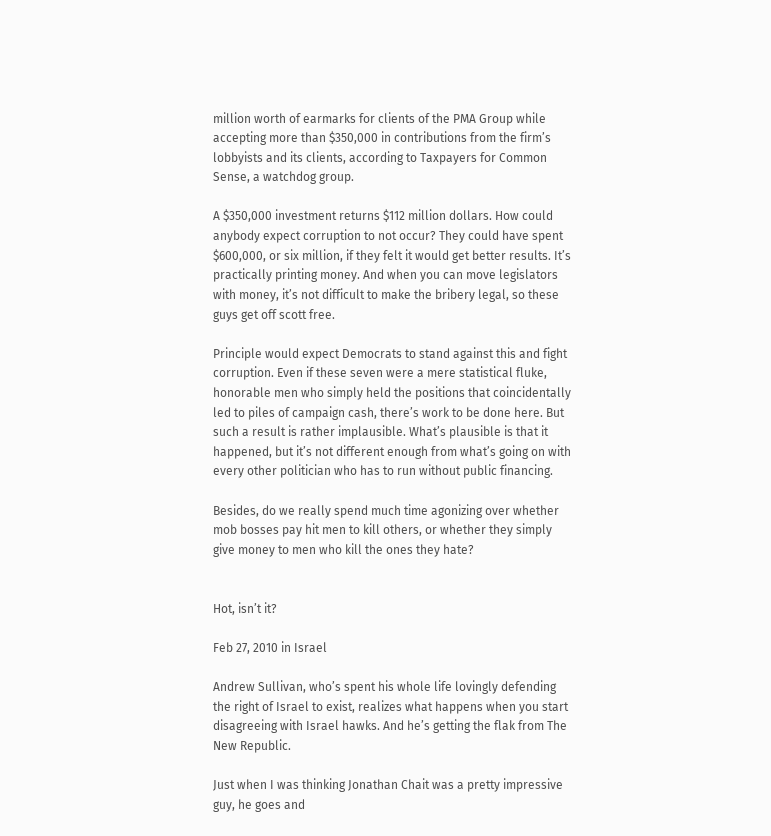million worth of earmarks for clients of the PMA Group while accepting more than $350,000 in contributions from the firm’s lobbyists and its clients, according to Taxpayers for Common Sense, a watchdog group.

A $350,000 investment returns $112 million dollars. How could anybody expect corruption to not occur? They could have spent $600,000, or six million, if they felt it would get better results. It’s practically printing money. And when you can move legislators with money, it’s not difficult to make the bribery legal, so these guys get off scott free.

Principle would expect Democrats to stand against this and fight corruption. Even if these seven were a mere statistical fluke, honorable men who simply held the positions that coincidentally led to piles of campaign cash, there’s work to be done here. But such a result is rather implausible. What’s plausible is that it happened, but it’s not different enough from what’s going on with every other politician who has to run without public financing.

Besides, do we really spend much time agonizing over whether mob bosses pay hit men to kill others, or whether they simply give money to men who kill the ones they hate?


Hot, isn’t it?

Feb 27, 2010 in Israel

Andrew Sullivan, who’s spent his whole life lovingly defending the right of Israel to exist, realizes what happens when you start disagreeing with Israel hawks. And he’s getting the flak from The New Republic.

Just when I was thinking Jonathan Chait was a pretty impressive guy, he goes and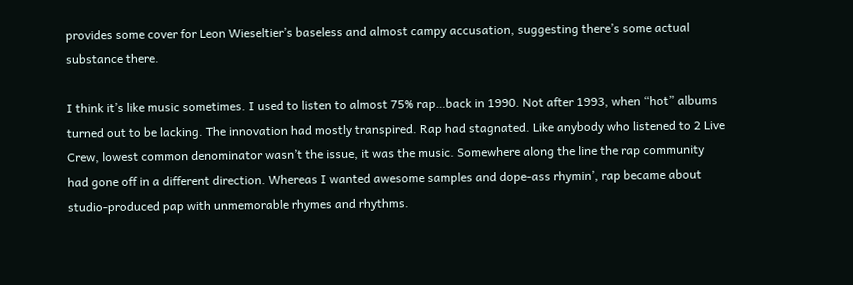provides some cover for Leon Wieseltier’s baseless and almost campy accusation, suggesting there’s some actual substance there.

I think it’s like music sometimes. I used to listen to almost 75% rap…back in 1990. Not after 1993, when “hot” albums turned out to be lacking. The innovation had mostly transpired. Rap had stagnated. Like anybody who listened to 2 Live Crew, lowest common denominator wasn’t the issue, it was the music. Somewhere along the line the rap community had gone off in a different direction. Whereas I wanted awesome samples and dope-ass rhymin’, rap became about studio-produced pap with unmemorable rhymes and rhythms.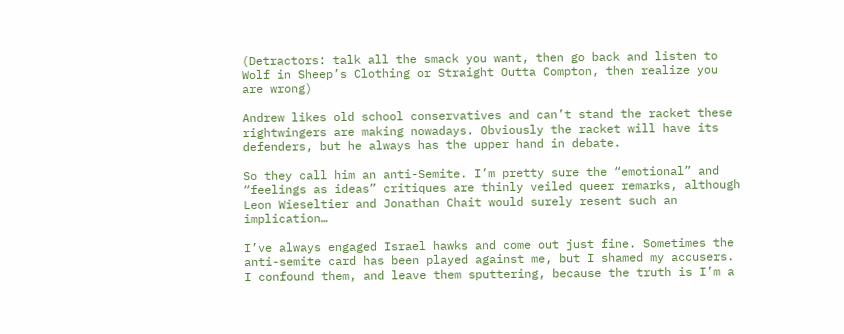(Detractors: talk all the smack you want, then go back and listen to Wolf in Sheep’s Clothing or Straight Outta Compton, then realize you are wrong)

Andrew likes old school conservatives and can’t stand the racket these rightwingers are making nowadays. Obviously the racket will have its defenders, but he always has the upper hand in debate.

So they call him an anti-Semite. I’m pretty sure the “emotional” and “feelings as ideas” critiques are thinly veiled queer remarks, although Leon Wieseltier and Jonathan Chait would surely resent such an implication…

I’ve always engaged Israel hawks and come out just fine. Sometimes the anti-semite card has been played against me, but I shamed my accusers. I confound them, and leave them sputtering, because the truth is I’m a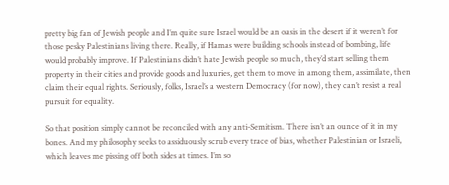pretty big fan of Jewish people and I’m quite sure Israel would be an oasis in the desert if it weren’t for those pesky Palestinians living there. Really, if Hamas were building schools instead of bombing, life would probably improve. If Palestinians didn’t hate Jewish people so much, they’d start selling them property in their cities and provide goods and luxuries, get them to move in among them, assimilate, then claim their equal rights. Seriously, folks, Israel’s a western Democracy (for now), they can’t resist a real pursuit for equality.

So that position simply cannot be reconciled with any anti-Semitism. There isn’t an ounce of it in my bones. And my philosophy seeks to assiduously scrub every trace of bias, whether Palestinian or Israeli, which leaves me pissing off both sides at times. I’m so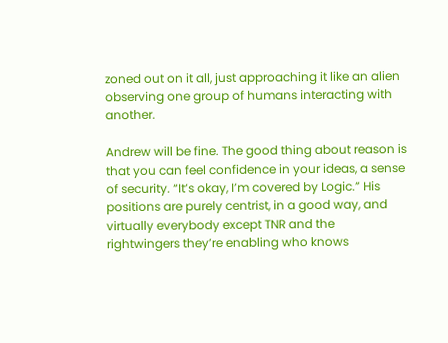zoned out on it all, just approaching it like an alien observing one group of humans interacting with another.

Andrew will be fine. The good thing about reason is that you can feel confidence in your ideas, a sense of security. “It’s okay, I’m covered by Logic.” His positions are purely centrist, in a good way, and virtually everybody except TNR and the rightwingers they’re enabling who knows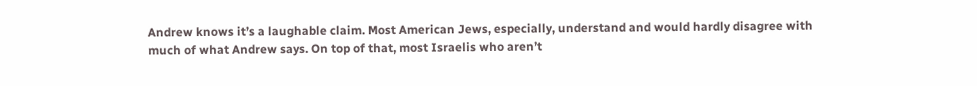Andrew knows it’s a laughable claim. Most American Jews, especially, understand and would hardly disagree with much of what Andrew says. On top of that, most Israelis who aren’t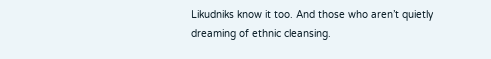Likudniks know it too. And those who aren’t quietly dreaming of ethnic cleansing.